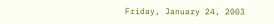Friday, January 24, 2003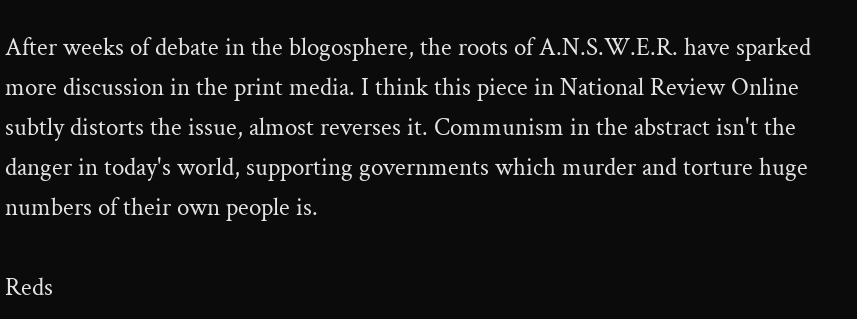After weeks of debate in the blogosphere, the roots of A.N.S.W.E.R. have sparked more discussion in the print media. I think this piece in National Review Online subtly distorts the issue, almost reverses it. Communism in the abstract isn't the danger in today's world, supporting governments which murder and torture huge numbers of their own people is.

Reds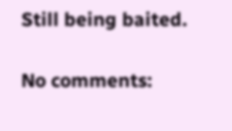Still being baited.

No comments: